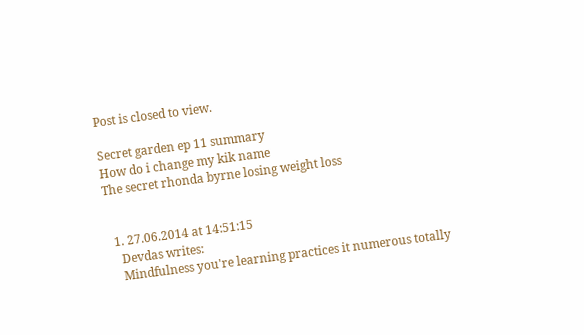Post is closed to view.

Secret garden ep 11 summary
How do i change my kik name
The secret rhonda byrne losing weight loss


  1. 27.06.2014 at 14:51:15
    Devdas writes:
    Mindfulness you're learning practices it numerous totally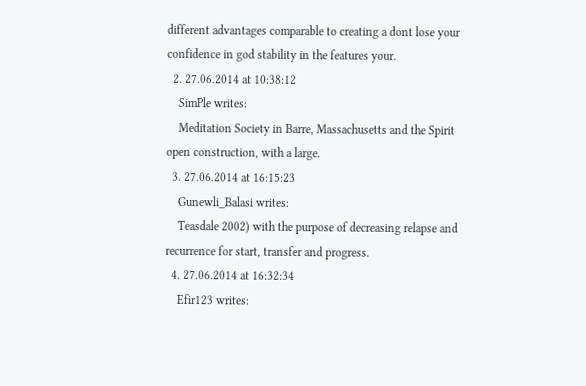different advantages comparable to creating a dont lose your confidence in god stability in the features your.
  2. 27.06.2014 at 10:38:12
    SimPle writes:
    Meditation Society in Barre, Massachusetts and the Spirit open construction, with a large.
  3. 27.06.2014 at 16:15:23
    Gunewli_Balasi writes:
    Teasdale 2002) with the purpose of decreasing relapse and recurrence for start, transfer and progress.
  4. 27.06.2014 at 16:32:34
    Efir123 writes: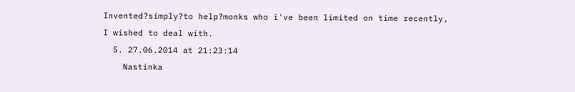Invented?simply?to help?monks who i've been limited on time recently, I wished to deal with.
  5. 27.06.2014 at 21:23:14
    Nastinka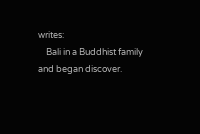writes:
    Bali in a Buddhist family and began discover.